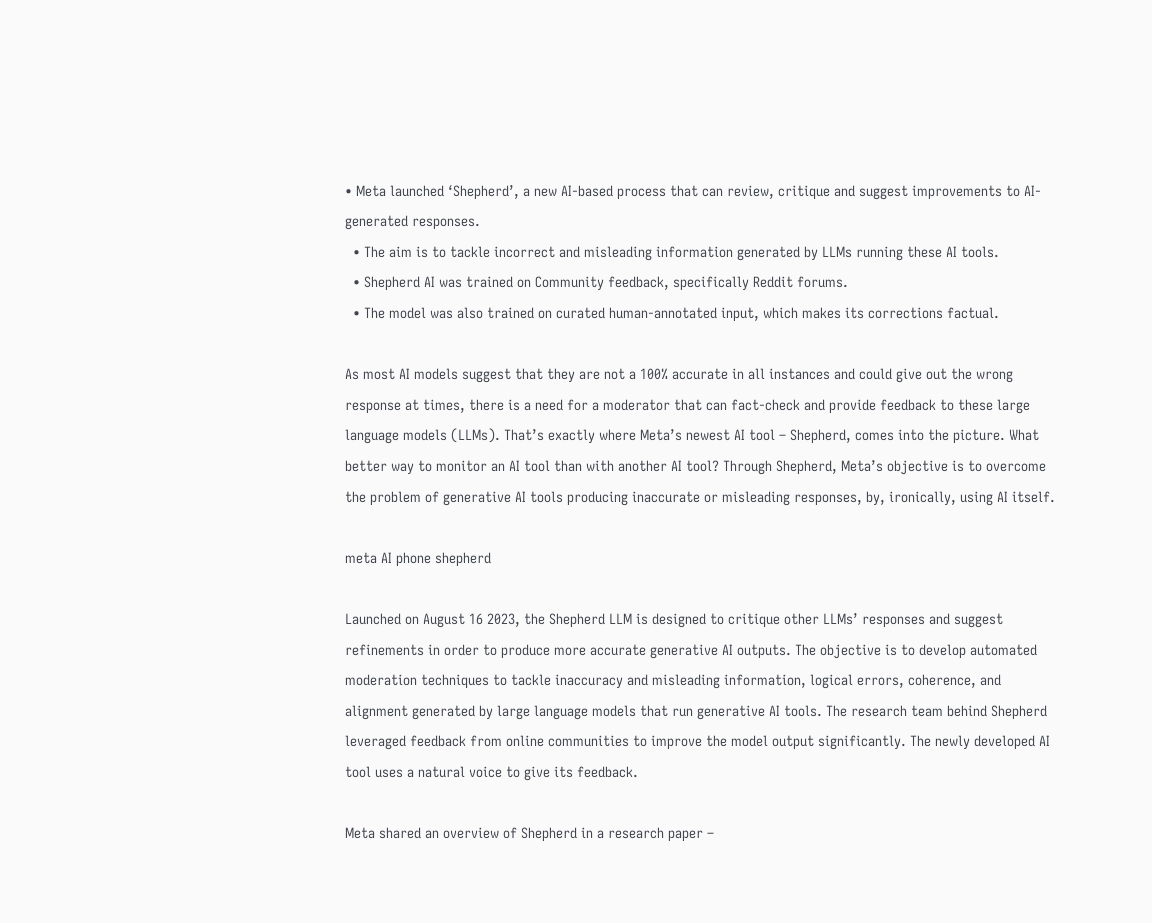• Meta launched ‘Shepherd’, a new AI-based process that can review, critique and suggest improvements to AI-generated responses.
  • The aim is to tackle incorrect and misleading information generated by LLMs running these AI tools.
  • Shepherd AI was trained on Community feedback, specifically Reddit forums.
  • The model was also trained on curated human-annotated input, which makes its corrections factual.

As most AI models suggest that they are not a 100% accurate in all instances and could give out the wrong response at times, there is a need for a moderator that can fact-check and provide feedback to these large language models (LLMs). That’s exactly where Meta’s newest AI tool – Shepherd, comes into the picture. What better way to monitor an AI tool than with another AI tool? Through Shepherd, Meta’s objective is to overcome the problem of generative AI tools producing inaccurate or misleading responses, by, ironically, using AI itself.

meta AI phone shepherd

Launched on August 16 2023, the Shepherd LLM is designed to critique other LLMs’ responses and suggest refinements in order to produce more accurate generative AI outputs. The objective is to develop automated moderation techniques to tackle inaccuracy and misleading information, logical errors, coherence, and alignment generated by large language models that run generative AI tools. The research team behind Shepherd leveraged feedback from online communities to improve the model output significantly. The newly developed AI tool uses a natural voice to give its feedback.

Meta shared an overview of Shepherd in a research paper –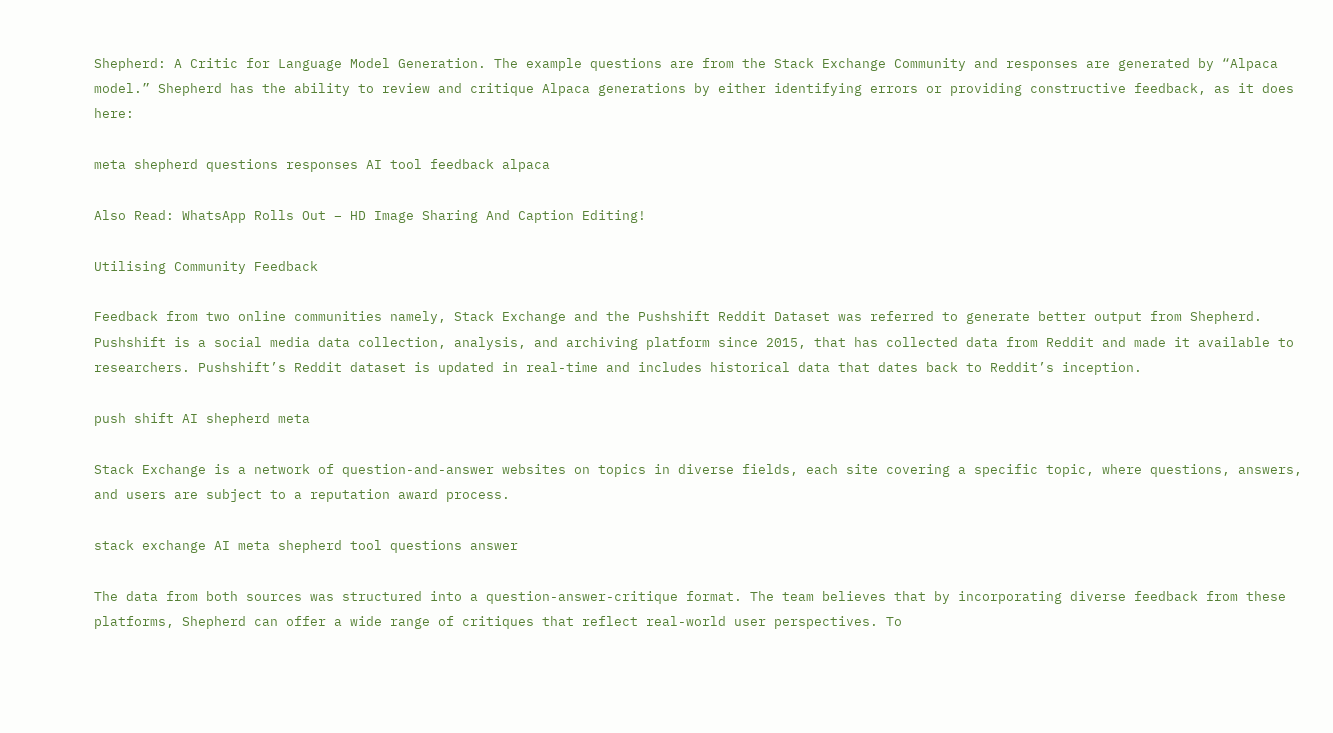Shepherd: A Critic for Language Model Generation. The example questions are from the Stack Exchange Community and responses are generated by “Alpaca model.” Shepherd has the ability to review and critique Alpaca generations by either identifying errors or providing constructive feedback, as it does here:

meta shepherd questions responses AI tool feedback alpaca

Also Read: WhatsApp Rolls Out – HD Image Sharing And Caption Editing!

Utilising Community Feedback

Feedback from two online communities namely, Stack Exchange and the Pushshift Reddit Dataset was referred to generate better output from Shepherd. Pushshift is a social media data collection, analysis, and archiving platform since 2015, that has collected data from Reddit and made it available to researchers. Pushshift’s Reddit dataset is updated in real-time and includes historical data that dates back to Reddit’s inception.

push shift AI shepherd meta

Stack Exchange is a network of question-and-answer websites on topics in diverse fields, each site covering a specific topic, where questions, answers, and users are subject to a reputation award process.

stack exchange AI meta shepherd tool questions answer

The data from both sources was structured into a question-answer-critique format. The team believes that by incorporating diverse feedback from these platforms, Shepherd can offer a wide range of critiques that reflect real-world user perspectives. To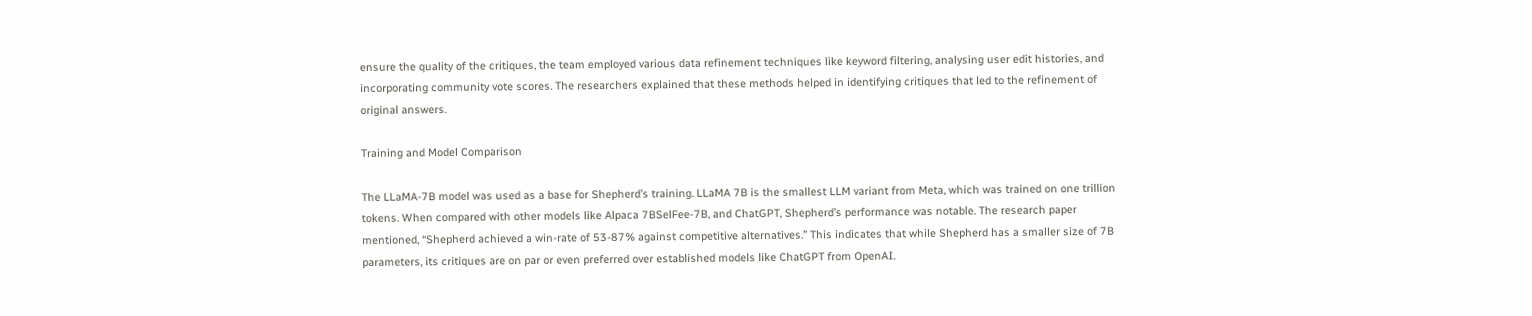ensure the quality of the critiques, the team employed various data refinement techniques like keyword filtering, analysing user edit histories, and incorporating community vote scores. The researchers explained that these methods helped in identifying critiques that led to the refinement of original answers.

Training and Model Comparison

The LLaMA-7B model was used as a base for Shepherd’s training. LLaMA 7B is the smallest LLM variant from Meta, which was trained on one trillion tokens. When compared with other models like Alpaca 7BSelFee-7B, and ChatGPT, Shepherd’s performance was notable. The research paper mentioned, “Shepherd achieved a win-rate of 53-87% against competitive alternatives.” This indicates that while Shepherd has a smaller size of 7B parameters, its critiques are on par or even preferred over established models like ChatGPT from OpenAI.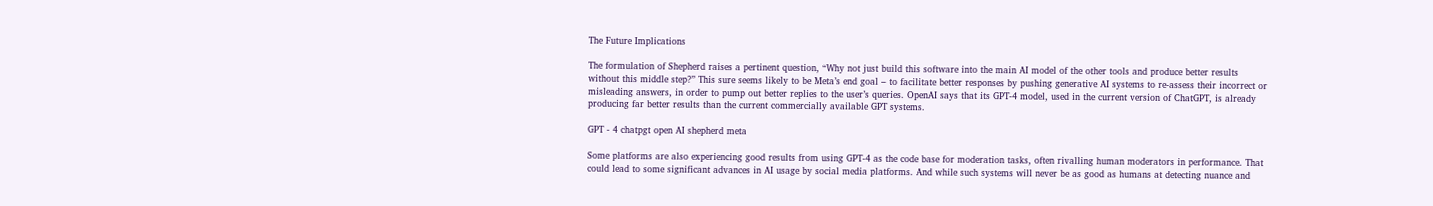The Future Implications

The formulation of Shepherd raises a pertinent question, “Why not just build this software into the main AI model of the other tools and produce better results without this middle step?” This sure seems likely to be Meta’s end goal – to facilitate better responses by pushing generative AI systems to re-assess their incorrect or misleading answers, in order to pump out better replies to the user’s queries. OpenAI says that its GPT-4 model, used in the current version of ChatGPT, is already producing far better results than the current commercially available GPT systems.

GPT - 4 chatpgt open AI shepherd meta

Some platforms are also experiencing good results from using GPT-4 as the code base for moderation tasks, often rivalling human moderators in performance. That could lead to some significant advances in AI usage by social media platforms. And while such systems will never be as good as humans at detecting nuance and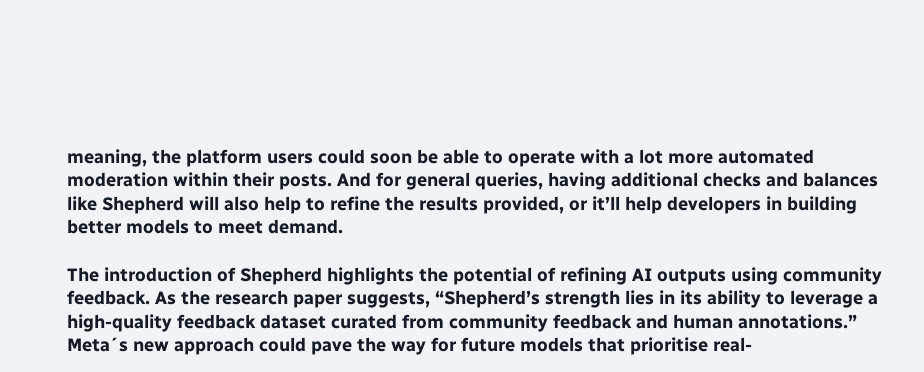meaning, the platform users could soon be able to operate with a lot more automated moderation within their posts. And for general queries, having additional checks and balances like Shepherd will also help to refine the results provided, or it’ll help developers in building better models to meet demand.

The introduction of Shepherd highlights the potential of refining AI outputs using community feedback. As the research paper suggests, “Shepherd’s strength lies in its ability to leverage a high-quality feedback dataset curated from community feedback and human annotations.” Meta´s new approach could pave the way for future models that prioritise real-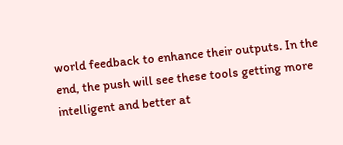world feedback to enhance their outputs. In the end, the push will see these tools getting more intelligent and better at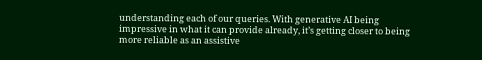understanding each of our queries. With generative AI being impressive in what it can provide already, it’s getting closer to being more reliable as an assistive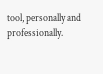tool, personally and professionally.